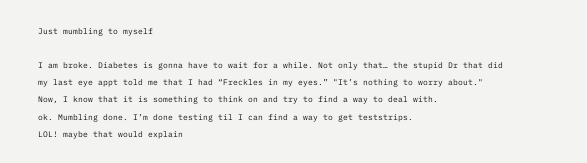Just mumbling to myself

I am broke. Diabetes is gonna have to wait for a while. Not only that… the stupid Dr that did
my last eye appt told me that I had “Freckles in my eyes.” "It’s nothing to worry about."
Now, I know that it is something to think on and try to find a way to deal with.
ok. Mumbling done. I’m done testing til I can find a way to get teststrips.
LOL! maybe that would explain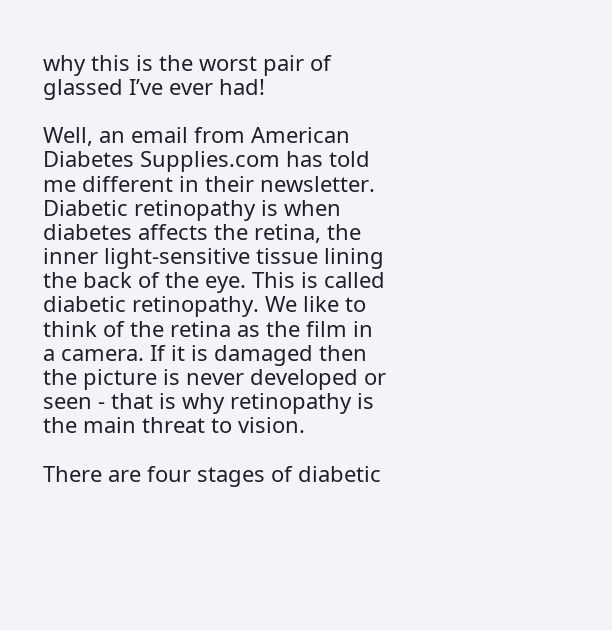why this is the worst pair of glassed I’ve ever had!

Well, an email from American Diabetes Supplies.com has told me different in their newsletter.
Diabetic retinopathy is when diabetes affects the retina, the inner light-sensitive tissue lining the back of the eye. This is called diabetic retinopathy. We like to think of the retina as the film in a camera. If it is damaged then the picture is never developed or seen - that is why retinopathy is the main threat to vision.

There are four stages of diabetic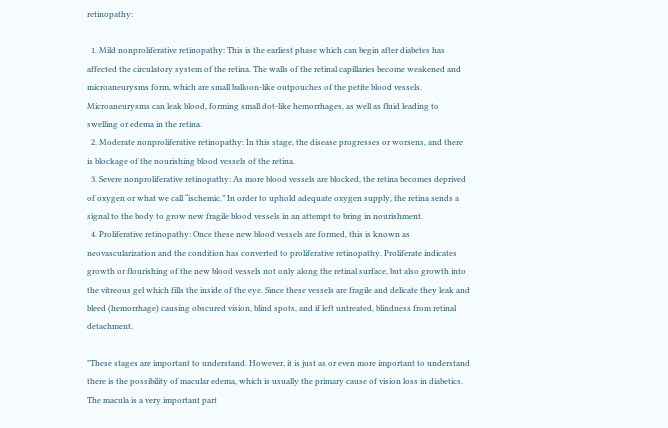retinopathy:

  1. Mild nonproliferative retinopathy: This is the earliest phase which can begin after diabetes has affected the circulatory system of the retina. The walls of the retinal capillaries become weakened and microaneurysms form, which are small balloon-like outpouches of the petite blood vessels. Microaneurysms can leak blood, forming small dot-like hemorrhages, as well as fluid leading to swelling or edema in the retina.
  2. Moderate nonproliferative retinopathy: In this stage, the disease progresses or worsens, and there is blockage of the nourishing blood vessels of the retina.
  3. Severe nonproliferative retinopathy: As more blood vessels are blocked, the retina becomes deprived of oxygen or what we call “ischemic.” In order to uphold adequate oxygen supply, the retina sends a signal to the body to grow new fragile blood vessels in an attempt to bring in nourishment.
  4. Proliferative retinopathy: Once these new blood vessels are formed, this is known as neovascularization and the condition has converted to proliferative retinopathy. Proliferate indicates growth or flourishing of the new blood vessels not only along the retinal surface, but also growth into the vitreous gel which fills the inside of the eye. Since these vessels are fragile and delicate they leak and bleed (hemorrhage) causing obscured vision, blind spots, and if left untreated, blindness from retinal detachment.

"These stages are important to understand. However, it is just as or even more important to understand there is the possibility of macular edema, which is usually the primary cause of vision loss in diabetics. The macula is a very important part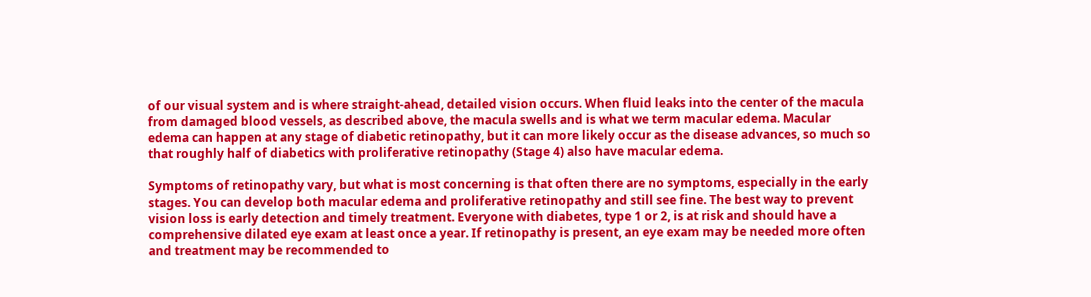of our visual system and is where straight-ahead, detailed vision occurs. When fluid leaks into the center of the macula from damaged blood vessels, as described above, the macula swells and is what we term macular edema. Macular edema can happen at any stage of diabetic retinopathy, but it can more likely occur as the disease advances, so much so that roughly half of diabetics with proliferative retinopathy (Stage 4) also have macular edema.

Symptoms of retinopathy vary, but what is most concerning is that often there are no symptoms, especially in the early stages. You can develop both macular edema and proliferative retinopathy and still see fine. The best way to prevent vision loss is early detection and timely treatment. Everyone with diabetes, type 1 or 2, is at risk and should have a comprehensive dilated eye exam at least once a year. If retinopathy is present, an eye exam may be needed more often and treatment may be recommended to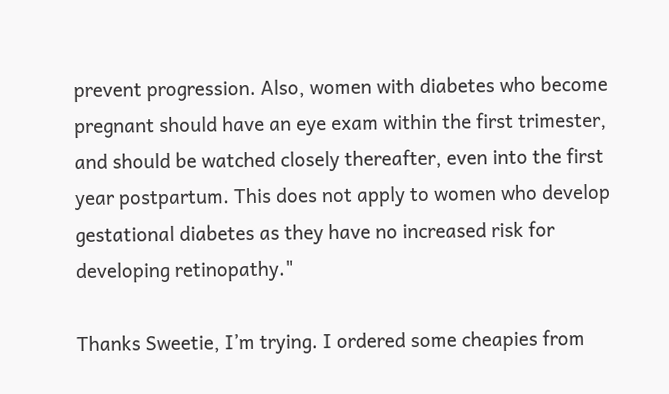prevent progression. Also, women with diabetes who become pregnant should have an eye exam within the first trimester, and should be watched closely thereafter, even into the first year postpartum. This does not apply to women who develop gestational diabetes as they have no increased risk for developing retinopathy."

Thanks Sweetie, I’m trying. I ordered some cheapies from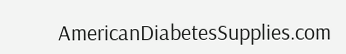AmericanDiabetesSupplies.com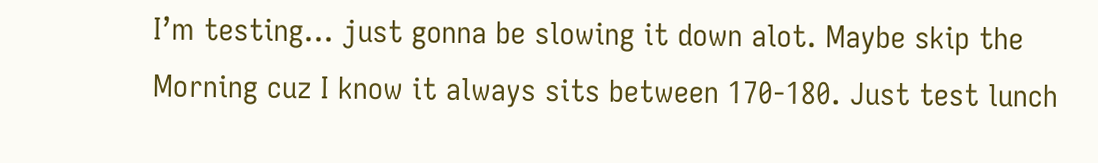I’m testing… just gonna be slowing it down alot. Maybe skip the Morning cuz I know it always sits between 170-180. Just test lunch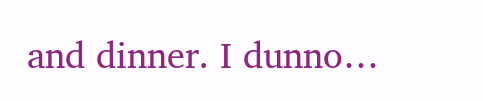and dinner. I dunno…